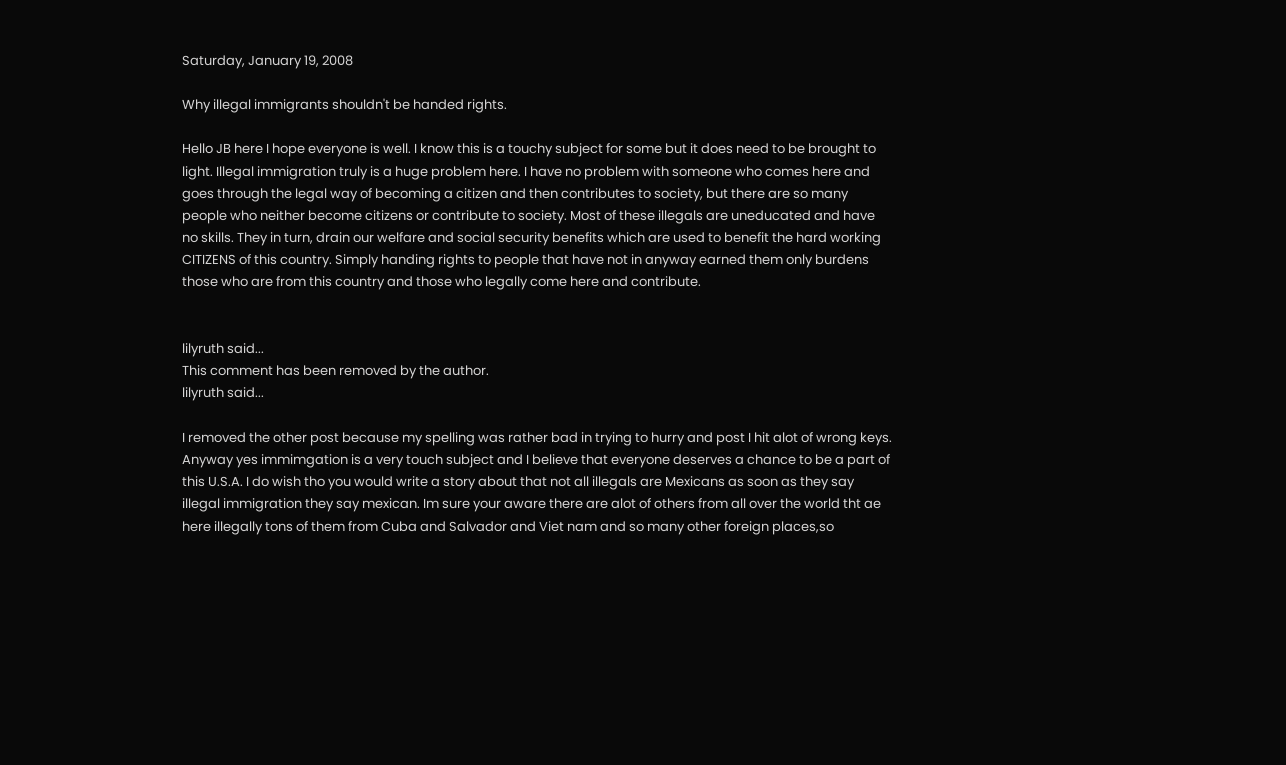Saturday, January 19, 2008

Why illegal immigrants shouldn't be handed rights.

Hello JB here I hope everyone is well. I know this is a touchy subject for some but it does need to be brought to light. Illegal immigration truly is a huge problem here. I have no problem with someone who comes here and goes through the legal way of becoming a citizen and then contributes to society, but there are so many people who neither become citizens or contribute to society. Most of these illegals are uneducated and have no skills. They in turn, drain our welfare and social security benefits which are used to benefit the hard working CITIZENS of this country. Simply handing rights to people that have not in anyway earned them only burdens those who are from this country and those who legally come here and contribute.


lilyruth said...
This comment has been removed by the author.
lilyruth said...

I removed the other post because my spelling was rather bad in trying to hurry and post I hit alot of wrong keys. Anyway yes immimgation is a very touch subject and I believe that everyone deserves a chance to be a part of this U.S.A. I do wish tho you would write a story about that not all illegals are Mexicans as soon as they say illegal immigration they say mexican. Im sure your aware there are alot of others from all over the world tht ae here illegally tons of them from Cuba and Salvador and Viet nam and so many other foreign places,so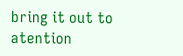bring it out to atention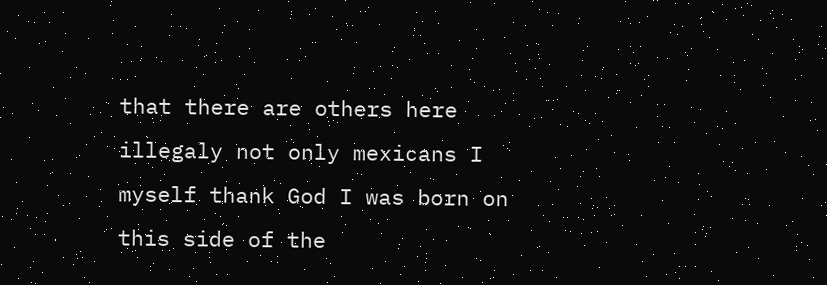that there are others here illegaly not only mexicans I myself thank God I was born on this side of the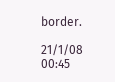border.

21/1/08 00:45